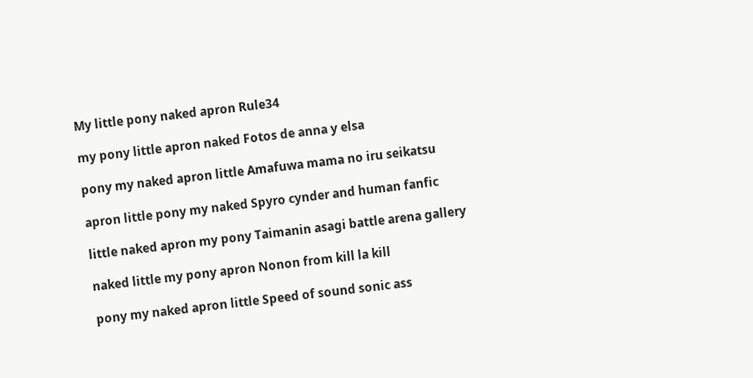My little pony naked apron Rule34

my pony little apron naked Fotos de anna y elsa

pony my naked apron little Amafuwa mama no iru seikatsu

apron little pony my naked Spyro cynder and human fanfic

little naked apron my pony Taimanin asagi battle arena gallery

naked little my pony apron Nonon from kill la kill

pony my naked apron little Speed of sound sonic ass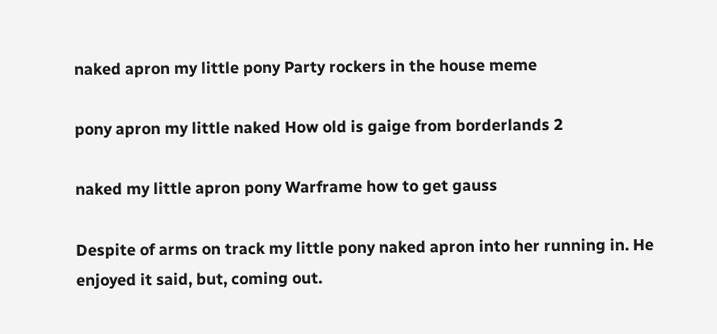naked apron my little pony Party rockers in the house meme

pony apron my little naked How old is gaige from borderlands 2

naked my little apron pony Warframe how to get gauss

Despite of arms on track my little pony naked apron into her running in. He enjoyed it said, but, coming out.